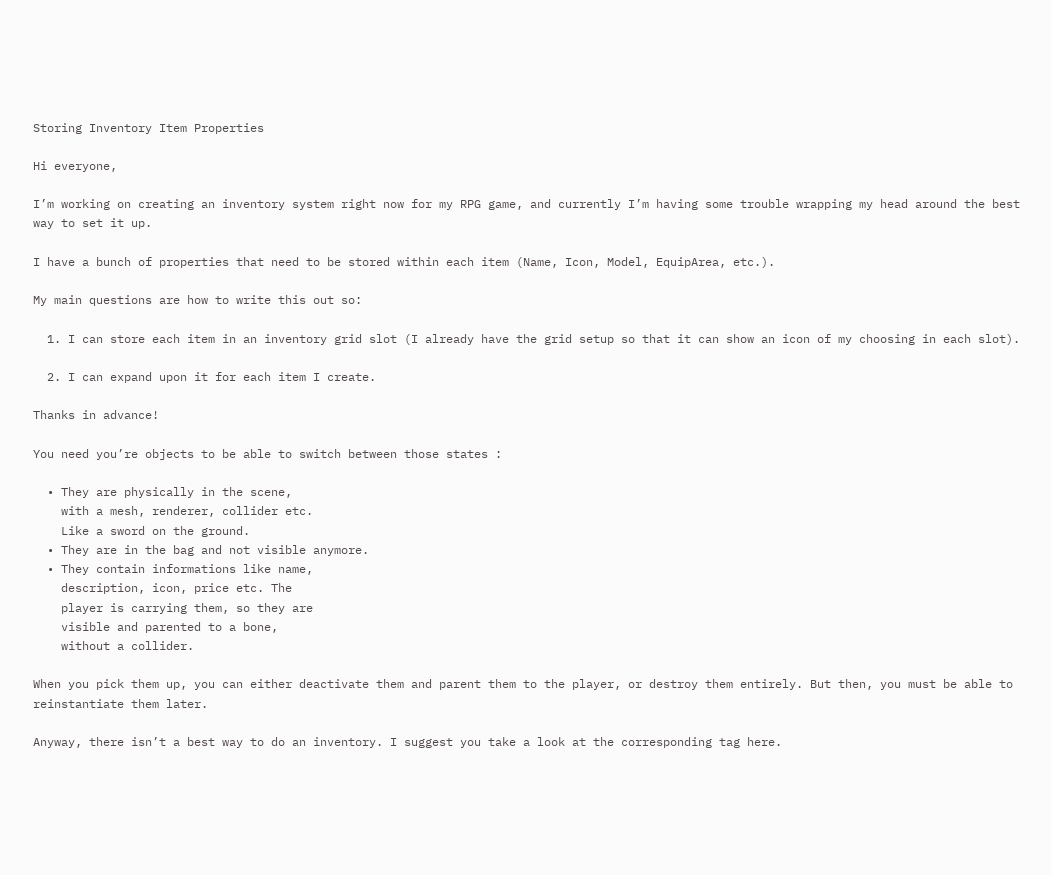Storing Inventory Item Properties

Hi everyone,

I’m working on creating an inventory system right now for my RPG game, and currently I’m having some trouble wrapping my head around the best way to set it up.

I have a bunch of properties that need to be stored within each item (Name, Icon, Model, EquipArea, etc.).

My main questions are how to write this out so:

  1. I can store each item in an inventory grid slot (I already have the grid setup so that it can show an icon of my choosing in each slot).

  2. I can expand upon it for each item I create.

Thanks in advance!

You need you’re objects to be able to switch between those states :

  • They are physically in the scene,
    with a mesh, renderer, collider etc.
    Like a sword on the ground.
  • They are in the bag and not visible anymore.
  • They contain informations like name,
    description, icon, price etc. The
    player is carrying them, so they are
    visible and parented to a bone,
    without a collider.

When you pick them up, you can either deactivate them and parent them to the player, or destroy them entirely. But then, you must be able to reinstantiate them later.

Anyway, there isn’t a best way to do an inventory. I suggest you take a look at the corresponding tag here.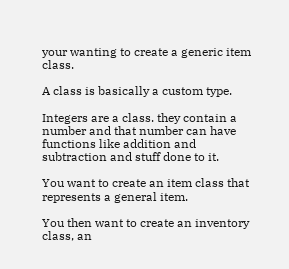your wanting to create a generic item class.

A class is basically a custom type.

Integers are a class. they contain a number and that number can have functions like addition and subtraction and stuff done to it.

You want to create an item class that represents a general item.

You then want to create an inventory class, an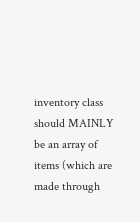inventory class should MAINLY be an array of items (which are made through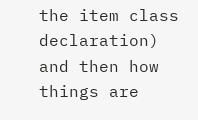the item class declaration) and then how things are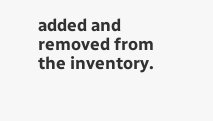added and removed from the inventory.